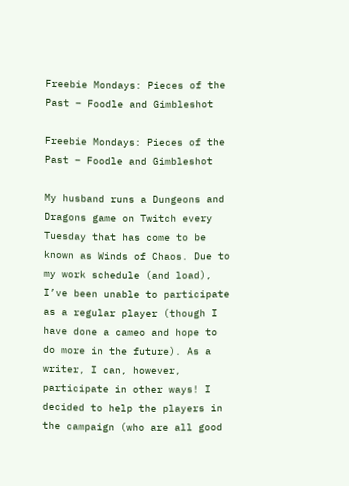Freebie Mondays: Pieces of the Past – Foodle and Gimbleshot

Freebie Mondays: Pieces of the Past – Foodle and Gimbleshot

My husband runs a Dungeons and Dragons game on Twitch every Tuesday that has come to be known as Winds of Chaos. Due to my work schedule (and load), I’ve been unable to participate as a regular player (though I have done a cameo and hope to do more in the future). As a writer, I can, however, participate in other ways! I decided to help the players in the campaign (who are all good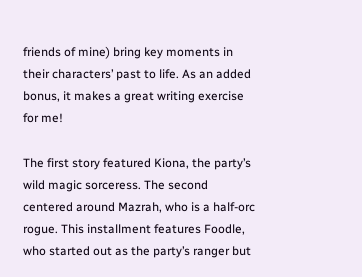friends of mine) bring key moments in their characters’ past to life. As an added bonus, it makes a great writing exercise for me!

The first story featured Kiona, the party’s wild magic sorceress. The second centered around Mazrah, who is a half-orc rogue. This installment features Foodle, who started out as the party’s ranger but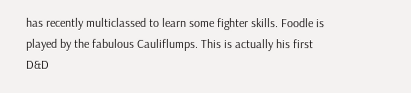has recently multiclassed to learn some fighter skills. Foodle is played by the fabulous Cauliflumps. This is actually his first D&D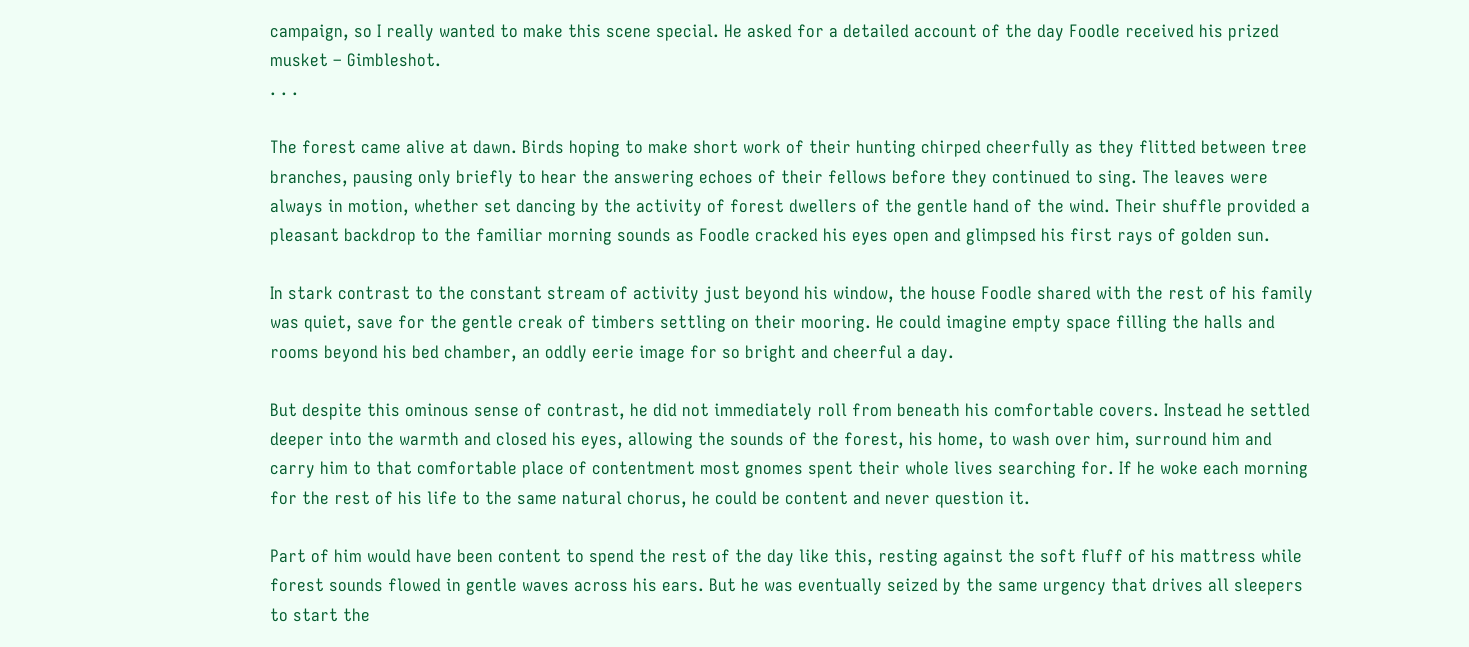campaign, so I really wanted to make this scene special. He asked for a detailed account of the day Foodle received his prized musket – Gimbleshot.
. . .

The forest came alive at dawn. Birds hoping to make short work of their hunting chirped cheerfully as they flitted between tree branches, pausing only briefly to hear the answering echoes of their fellows before they continued to sing. The leaves were always in motion, whether set dancing by the activity of forest dwellers of the gentle hand of the wind. Their shuffle provided a pleasant backdrop to the familiar morning sounds as Foodle cracked his eyes open and glimpsed his first rays of golden sun.

In stark contrast to the constant stream of activity just beyond his window, the house Foodle shared with the rest of his family was quiet, save for the gentle creak of timbers settling on their mooring. He could imagine empty space filling the halls and rooms beyond his bed chamber, an oddly eerie image for so bright and cheerful a day.

But despite this ominous sense of contrast, he did not immediately roll from beneath his comfortable covers. Instead he settled deeper into the warmth and closed his eyes, allowing the sounds of the forest, his home, to wash over him, surround him and carry him to that comfortable place of contentment most gnomes spent their whole lives searching for. If he woke each morning for the rest of his life to the same natural chorus, he could be content and never question it.

Part of him would have been content to spend the rest of the day like this, resting against the soft fluff of his mattress while forest sounds flowed in gentle waves across his ears. But he was eventually seized by the same urgency that drives all sleepers to start the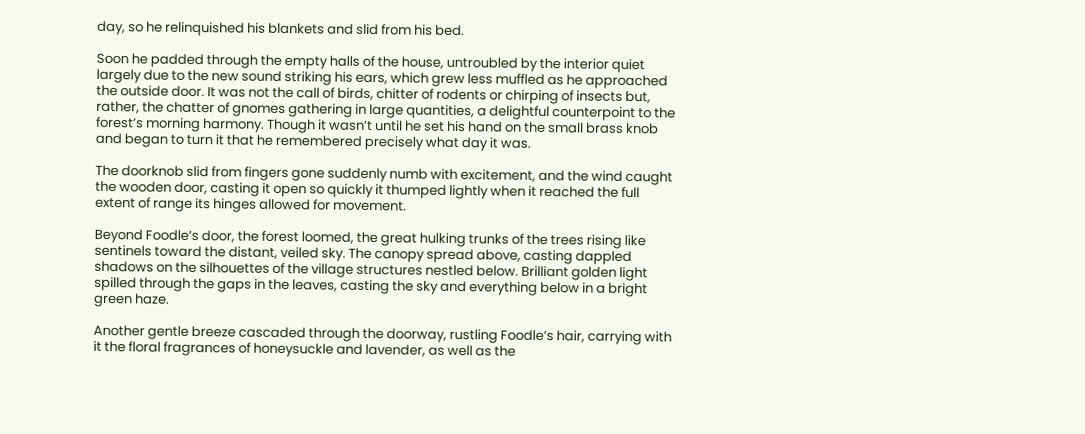day, so he relinquished his blankets and slid from his bed.

Soon he padded through the empty halls of the house, untroubled by the interior quiet largely due to the new sound striking his ears, which grew less muffled as he approached the outside door. It was not the call of birds, chitter of rodents or chirping of insects but, rather, the chatter of gnomes gathering in large quantities, a delightful counterpoint to the forest’s morning harmony. Though it wasn’t until he set his hand on the small brass knob and began to turn it that he remembered precisely what day it was.

The doorknob slid from fingers gone suddenly numb with excitement, and the wind caught the wooden door, casting it open so quickly it thumped lightly when it reached the full extent of range its hinges allowed for movement.

Beyond Foodle’s door, the forest loomed, the great hulking trunks of the trees rising like sentinels toward the distant, veiled sky. The canopy spread above, casting dappled shadows on the silhouettes of the village structures nestled below. Brilliant golden light spilled through the gaps in the leaves, casting the sky and everything below in a bright green haze.

Another gentle breeze cascaded through the doorway, rustling Foodle’s hair, carrying with it the floral fragrances of honeysuckle and lavender, as well as the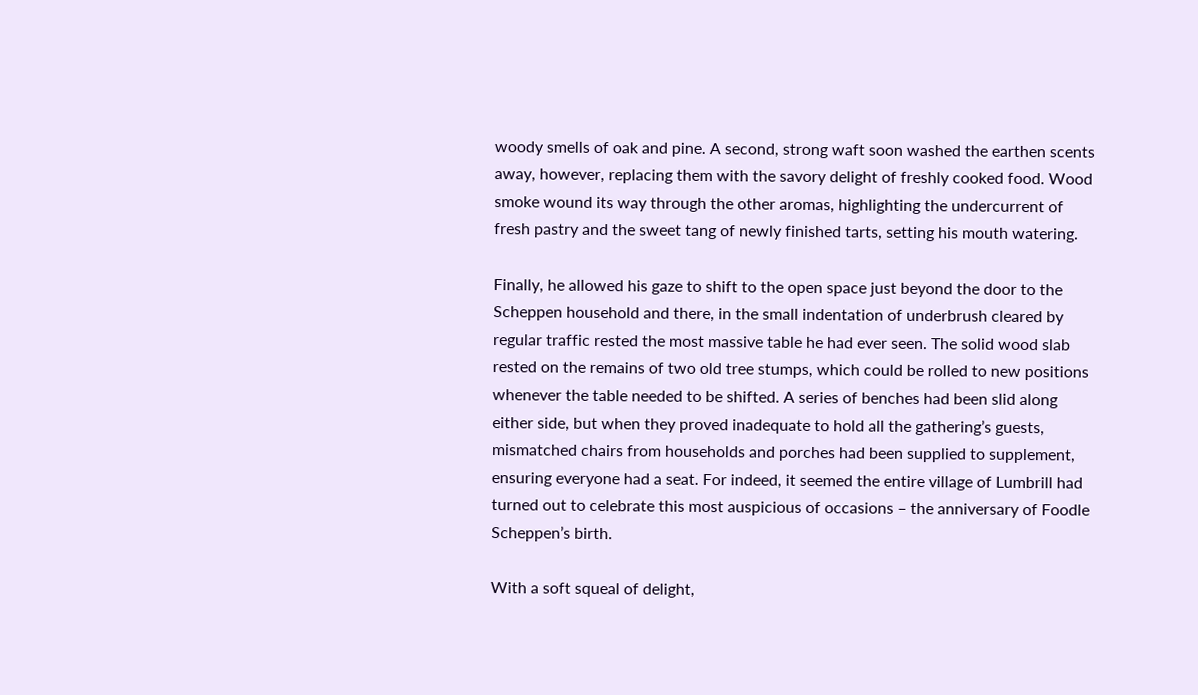woody smells of oak and pine. A second, strong waft soon washed the earthen scents away, however, replacing them with the savory delight of freshly cooked food. Wood smoke wound its way through the other aromas, highlighting the undercurrent of fresh pastry and the sweet tang of newly finished tarts, setting his mouth watering.

Finally, he allowed his gaze to shift to the open space just beyond the door to the Scheppen household and there, in the small indentation of underbrush cleared by regular traffic rested the most massive table he had ever seen. The solid wood slab rested on the remains of two old tree stumps, which could be rolled to new positions whenever the table needed to be shifted. A series of benches had been slid along either side, but when they proved inadequate to hold all the gathering’s guests, mismatched chairs from households and porches had been supplied to supplement, ensuring everyone had a seat. For indeed, it seemed the entire village of Lumbrill had turned out to celebrate this most auspicious of occasions – the anniversary of Foodle Scheppen’s birth.

With a soft squeal of delight,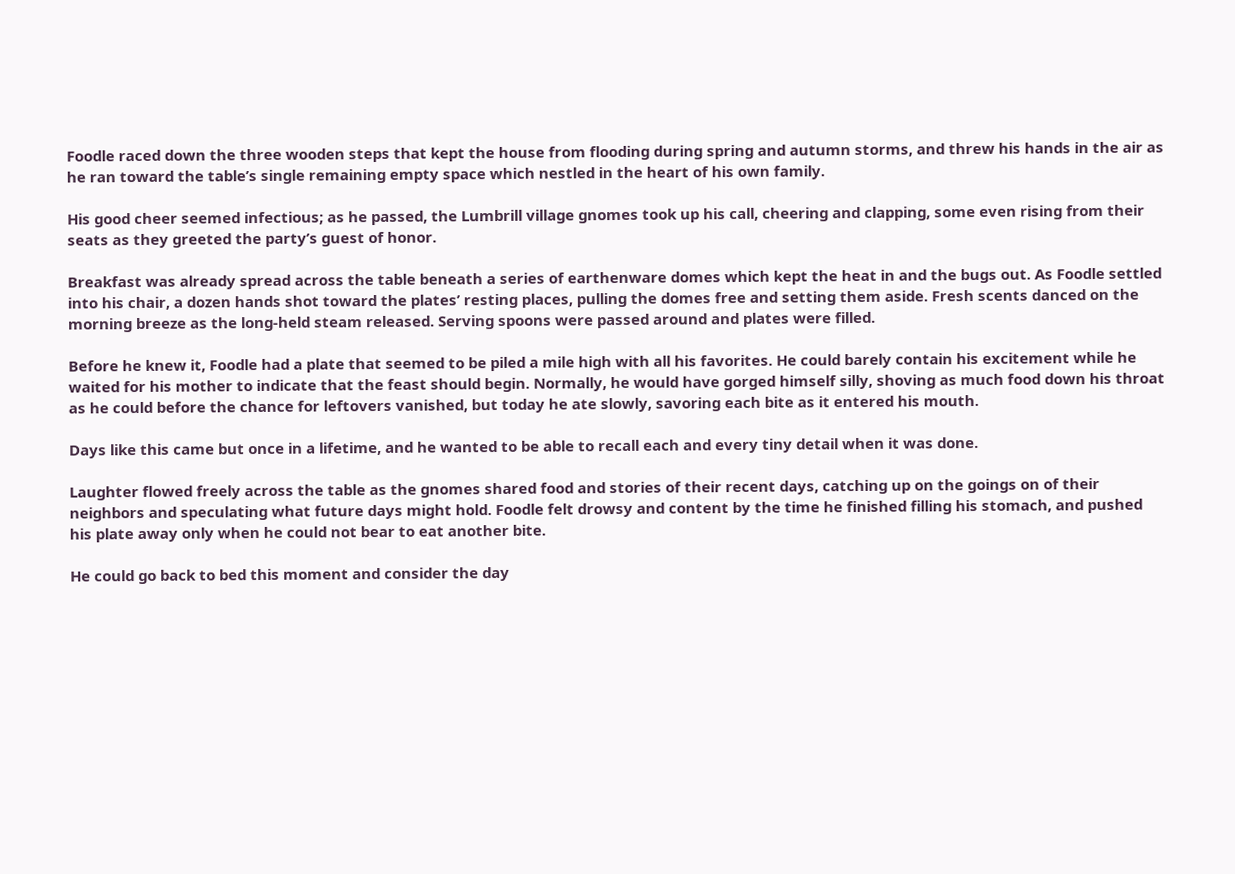Foodle raced down the three wooden steps that kept the house from flooding during spring and autumn storms, and threw his hands in the air as he ran toward the table’s single remaining empty space which nestled in the heart of his own family.

His good cheer seemed infectious; as he passed, the Lumbrill village gnomes took up his call, cheering and clapping, some even rising from their seats as they greeted the party’s guest of honor.

Breakfast was already spread across the table beneath a series of earthenware domes which kept the heat in and the bugs out. As Foodle settled into his chair, a dozen hands shot toward the plates’ resting places, pulling the domes free and setting them aside. Fresh scents danced on the morning breeze as the long-held steam released. Serving spoons were passed around and plates were filled.

Before he knew it, Foodle had a plate that seemed to be piled a mile high with all his favorites. He could barely contain his excitement while he waited for his mother to indicate that the feast should begin. Normally, he would have gorged himself silly, shoving as much food down his throat as he could before the chance for leftovers vanished, but today he ate slowly, savoring each bite as it entered his mouth.

Days like this came but once in a lifetime, and he wanted to be able to recall each and every tiny detail when it was done.

Laughter flowed freely across the table as the gnomes shared food and stories of their recent days, catching up on the goings on of their neighbors and speculating what future days might hold. Foodle felt drowsy and content by the time he finished filling his stomach, and pushed his plate away only when he could not bear to eat another bite.

He could go back to bed this moment and consider the day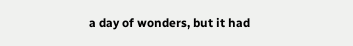a day of wonders, but it had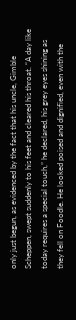only just begun, as evidenced by the fact that his uncle, Gimble Scheppen, swept suddenly to his feet and cleared his throat. “A day like today requires a special touch,” he declared, his grey eyes shining as they fell on Foodle. He looked poised and dignified, even with the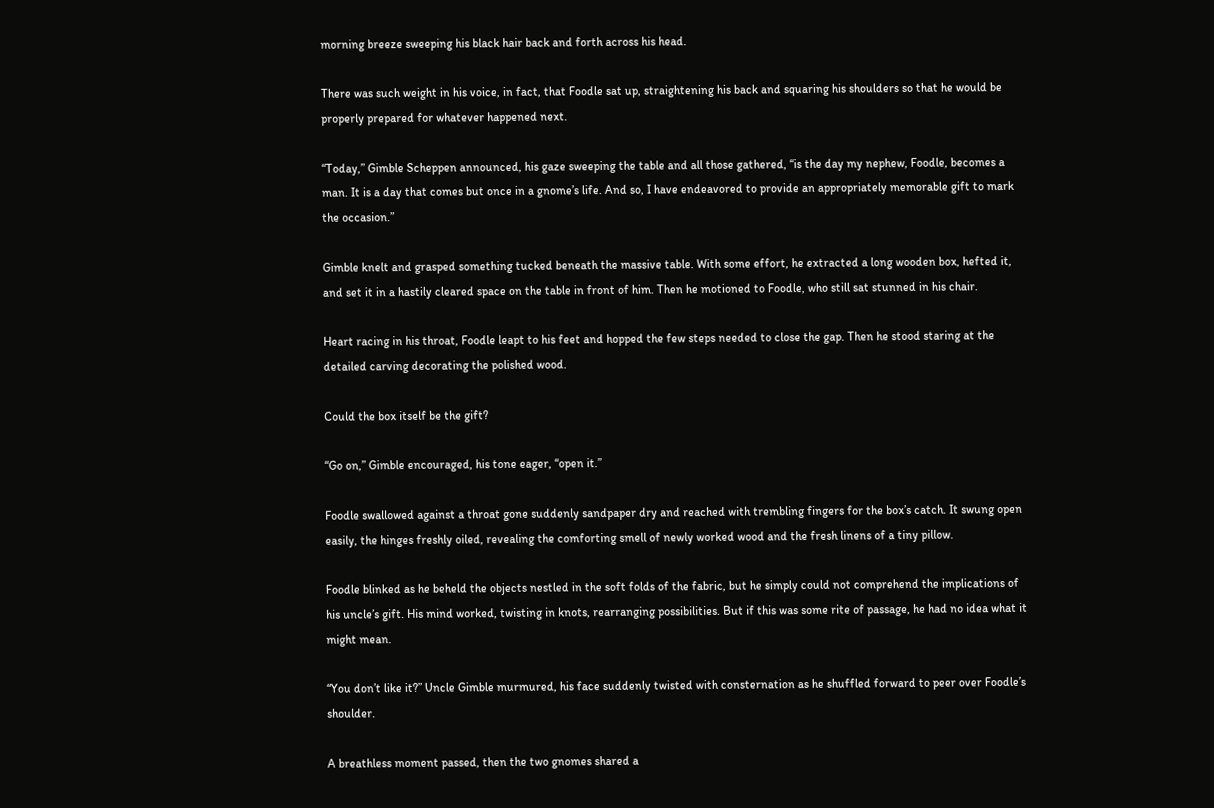morning breeze sweeping his black hair back and forth across his head.

There was such weight in his voice, in fact, that Foodle sat up, straightening his back and squaring his shoulders so that he would be properly prepared for whatever happened next.

“Today,” Gimble Scheppen announced, his gaze sweeping the table and all those gathered, “is the day my nephew, Foodle, becomes a man. It is a day that comes but once in a gnome’s life. And so, I have endeavored to provide an appropriately memorable gift to mark the occasion.”

Gimble knelt and grasped something tucked beneath the massive table. With some effort, he extracted a long wooden box, hefted it, and set it in a hastily cleared space on the table in front of him. Then he motioned to Foodle, who still sat stunned in his chair.

Heart racing in his throat, Foodle leapt to his feet and hopped the few steps needed to close the gap. Then he stood staring at the detailed carving decorating the polished wood.

Could the box itself be the gift?

“Go on,” Gimble encouraged, his tone eager, “open it.”

Foodle swallowed against a throat gone suddenly sandpaper dry and reached with trembling fingers for the box’s catch. It swung open easily, the hinges freshly oiled, revealing the comforting smell of newly worked wood and the fresh linens of a tiny pillow.

Foodle blinked as he beheld the objects nestled in the soft folds of the fabric, but he simply could not comprehend the implications of his uncle’s gift. His mind worked, twisting in knots, rearranging possibilities. But if this was some rite of passage, he had no idea what it might mean.

“You don’t like it?” Uncle Gimble murmured, his face suddenly twisted with consternation as he shuffled forward to peer over Foodle’s shoulder.

A breathless moment passed, then the two gnomes shared a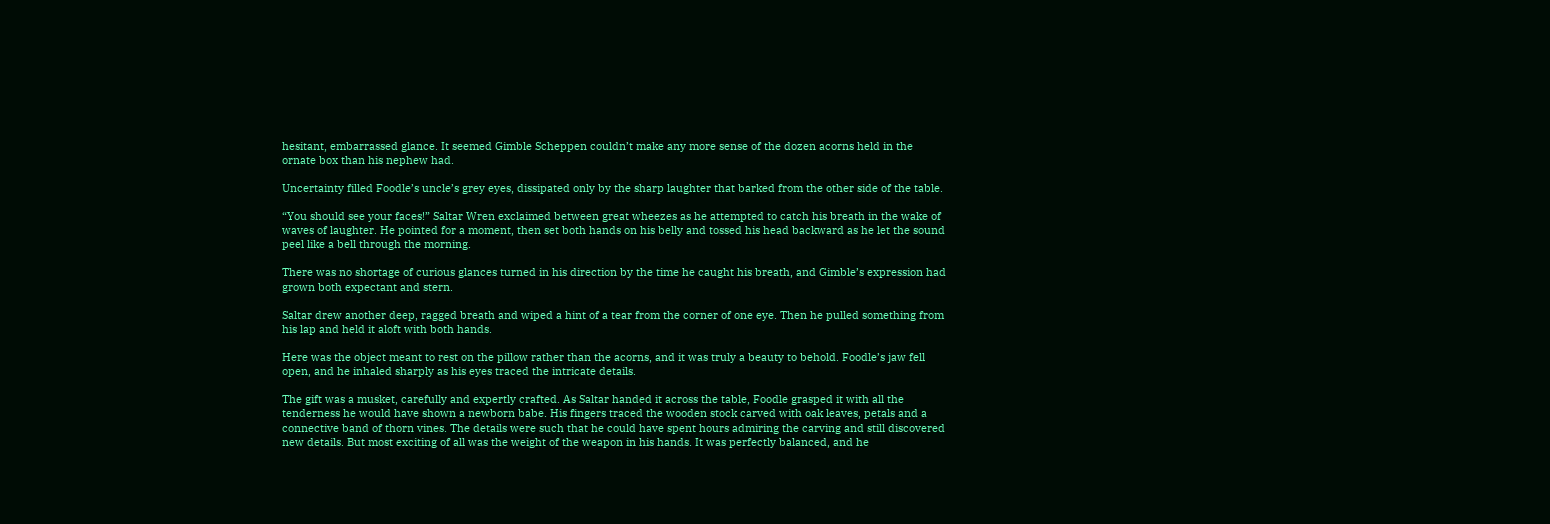hesitant, embarrassed glance. It seemed Gimble Scheppen couldn’t make any more sense of the dozen acorns held in the ornate box than his nephew had.

Uncertainty filled Foodle’s uncle’s grey eyes, dissipated only by the sharp laughter that barked from the other side of the table.

“You should see your faces!” Saltar Wren exclaimed between great wheezes as he attempted to catch his breath in the wake of waves of laughter. He pointed for a moment, then set both hands on his belly and tossed his head backward as he let the sound peel like a bell through the morning.

There was no shortage of curious glances turned in his direction by the time he caught his breath, and Gimble’s expression had grown both expectant and stern.

Saltar drew another deep, ragged breath and wiped a hint of a tear from the corner of one eye. Then he pulled something from his lap and held it aloft with both hands.

Here was the object meant to rest on the pillow rather than the acorns, and it was truly a beauty to behold. Foodle’s jaw fell open, and he inhaled sharply as his eyes traced the intricate details.

The gift was a musket, carefully and expertly crafted. As Saltar handed it across the table, Foodle grasped it with all the tenderness he would have shown a newborn babe. His fingers traced the wooden stock carved with oak leaves, petals and a connective band of thorn vines. The details were such that he could have spent hours admiring the carving and still discovered new details. But most exciting of all was the weight of the weapon in his hands. It was perfectly balanced, and he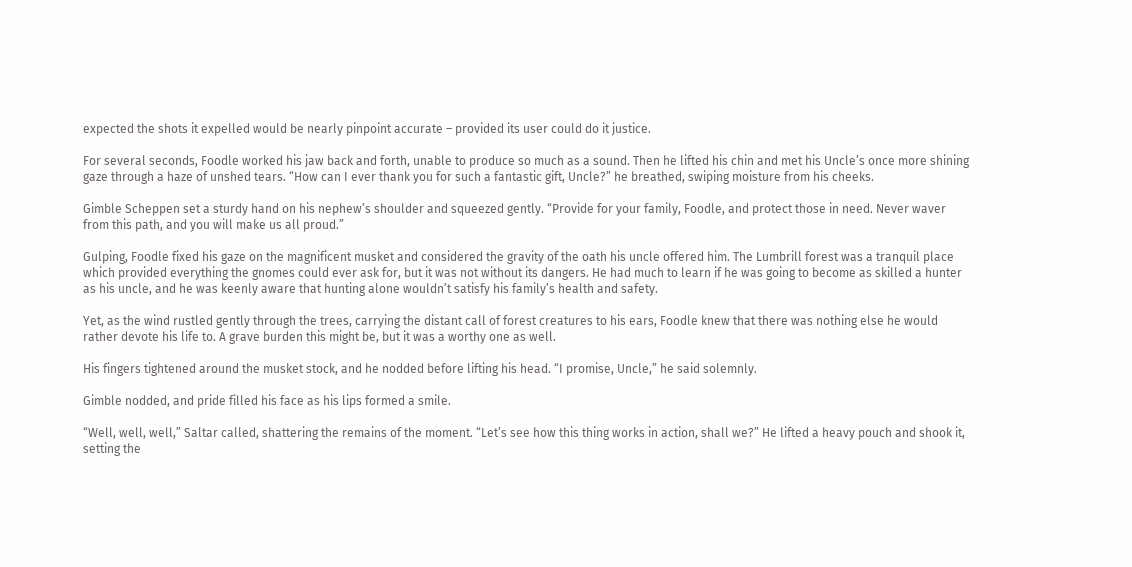expected the shots it expelled would be nearly pinpoint accurate – provided its user could do it justice.

For several seconds, Foodle worked his jaw back and forth, unable to produce so much as a sound. Then he lifted his chin and met his Uncle’s once more shining gaze through a haze of unshed tears. “How can I ever thank you for such a fantastic gift, Uncle?” he breathed, swiping moisture from his cheeks.

Gimble Scheppen set a sturdy hand on his nephew’s shoulder and squeezed gently. “Provide for your family, Foodle, and protect those in need. Never waver from this path, and you will make us all proud.”

Gulping, Foodle fixed his gaze on the magnificent musket and considered the gravity of the oath his uncle offered him. The Lumbrill forest was a tranquil place which provided everything the gnomes could ever ask for, but it was not without its dangers. He had much to learn if he was going to become as skilled a hunter as his uncle, and he was keenly aware that hunting alone wouldn’t satisfy his family’s health and safety.

Yet, as the wind rustled gently through the trees, carrying the distant call of forest creatures to his ears, Foodle knew that there was nothing else he would rather devote his life to. A grave burden this might be, but it was a worthy one as well.

His fingers tightened around the musket stock, and he nodded before lifting his head. “I promise, Uncle,” he said solemnly.

Gimble nodded, and pride filled his face as his lips formed a smile.

“Well, well, well,” Saltar called, shattering the remains of the moment. “Let’s see how this thing works in action, shall we?” He lifted a heavy pouch and shook it, setting the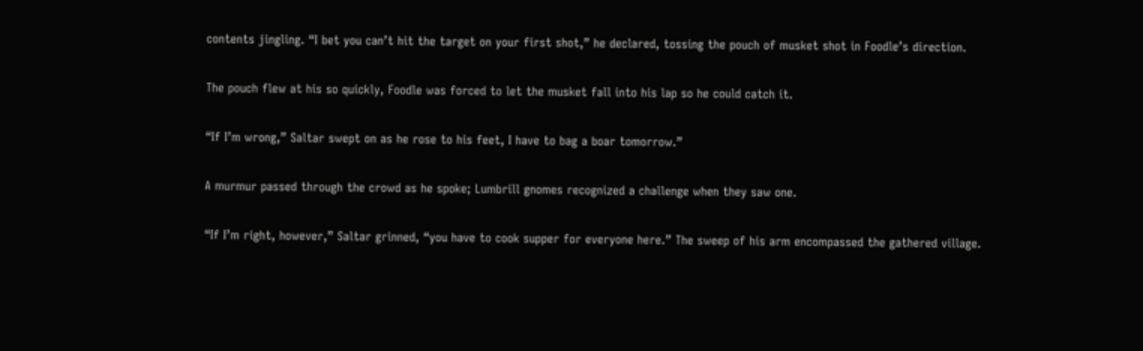contents jingling. “I bet you can’t hit the target on your first shot,” he declared, tossing the pouch of musket shot in Foodle’s direction.

The pouch flew at his so quickly, Foodle was forced to let the musket fall into his lap so he could catch it.

“If I’m wrong,” Saltar swept on as he rose to his feet, I have to bag a boar tomorrow.”

A murmur passed through the crowd as he spoke; Lumbrill gnomes recognized a challenge when they saw one.

“If I’m right, however,” Saltar grinned, “you have to cook supper for everyone here.” The sweep of his arm encompassed the gathered village.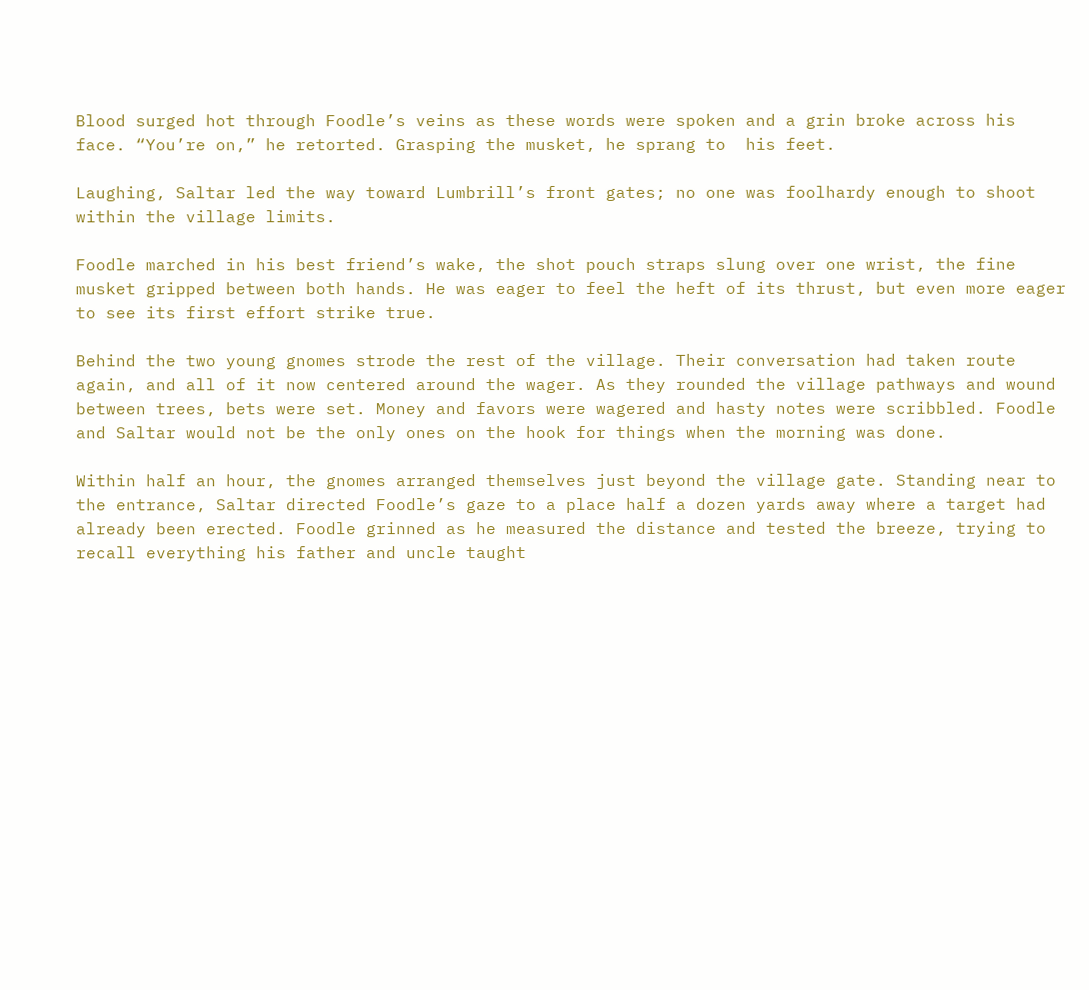Blood surged hot through Foodle’s veins as these words were spoken and a grin broke across his face. “You’re on,” he retorted. Grasping the musket, he sprang to  his feet.

Laughing, Saltar led the way toward Lumbrill’s front gates; no one was foolhardy enough to shoot within the village limits.

Foodle marched in his best friend’s wake, the shot pouch straps slung over one wrist, the fine musket gripped between both hands. He was eager to feel the heft of its thrust, but even more eager to see its first effort strike true.

Behind the two young gnomes strode the rest of the village. Their conversation had taken route again, and all of it now centered around the wager. As they rounded the village pathways and wound between trees, bets were set. Money and favors were wagered and hasty notes were scribbled. Foodle and Saltar would not be the only ones on the hook for things when the morning was done.

Within half an hour, the gnomes arranged themselves just beyond the village gate. Standing near to the entrance, Saltar directed Foodle’s gaze to a place half a dozen yards away where a target had already been erected. Foodle grinned as he measured the distance and tested the breeze, trying to recall everything his father and uncle taught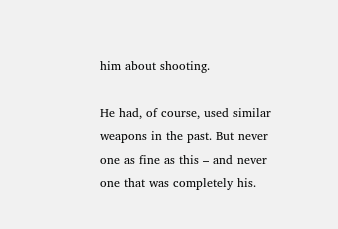him about shooting.

He had, of course, used similar weapons in the past. But never one as fine as this – and never one that was completely his.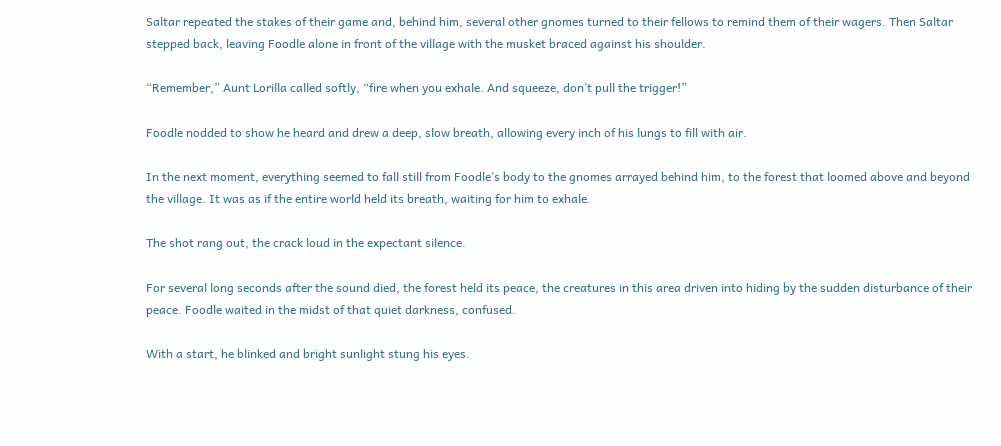Saltar repeated the stakes of their game and, behind him, several other gnomes turned to their fellows to remind them of their wagers. Then Saltar stepped back, leaving Foodle alone in front of the village with the musket braced against his shoulder.

“Remember,” Aunt Lorilla called softly, “fire when you exhale. And squeeze, don’t pull the trigger!”

Foodle nodded to show he heard and drew a deep, slow breath, allowing every inch of his lungs to fill with air.

In the next moment, everything seemed to fall still from Foodle’s body to the gnomes arrayed behind him, to the forest that loomed above and beyond the village. It was as if the entire world held its breath, waiting for him to exhale.

The shot rang out, the crack loud in the expectant silence.

For several long seconds after the sound died, the forest held its peace, the creatures in this area driven into hiding by the sudden disturbance of their peace. Foodle waited in the midst of that quiet darkness, confused.

With a start, he blinked and bright sunlight stung his eyes.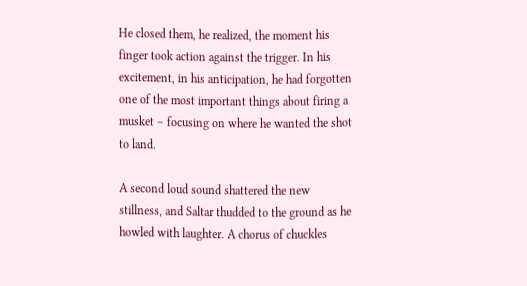He closed them, he realized, the moment his finger took action against the trigger. In his excitement, in his anticipation, he had forgotten one of the most important things about firing a musket – focusing on where he wanted the shot to land.

A second loud sound shattered the new stillness, and Saltar thudded to the ground as he howled with laughter. A chorus of chuckles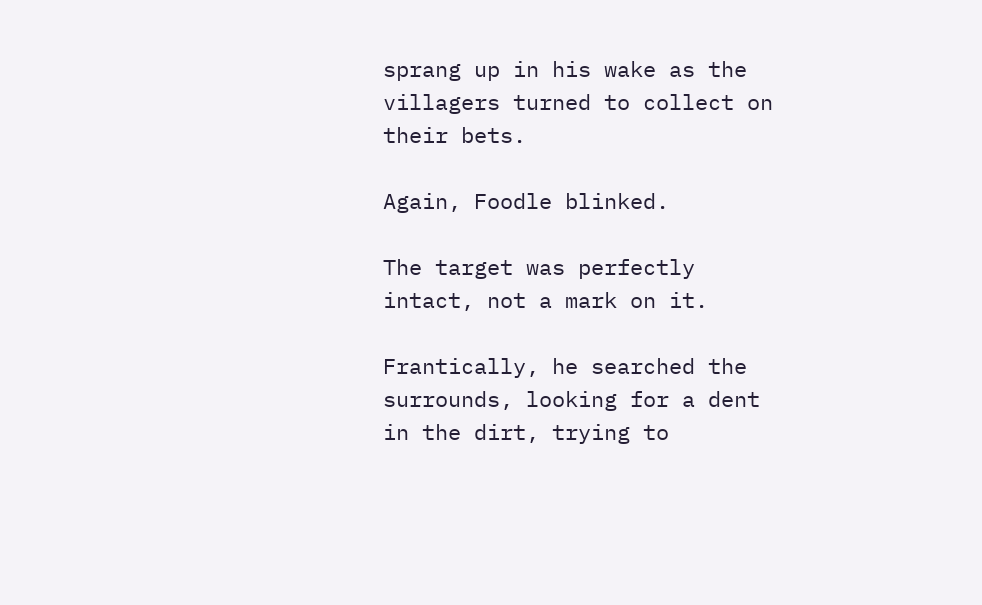sprang up in his wake as the villagers turned to collect on their bets.

Again, Foodle blinked.

The target was perfectly intact, not a mark on it.

Frantically, he searched the surrounds, looking for a dent in the dirt, trying to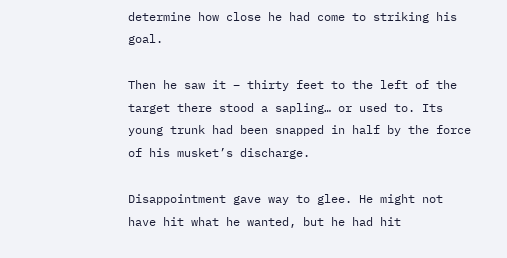determine how close he had come to striking his goal.

Then he saw it – thirty feet to the left of the target there stood a sapling… or used to. Its young trunk had been snapped in half by the force of his musket’s discharge.

Disappointment gave way to glee. He might not have hit what he wanted, but he had hit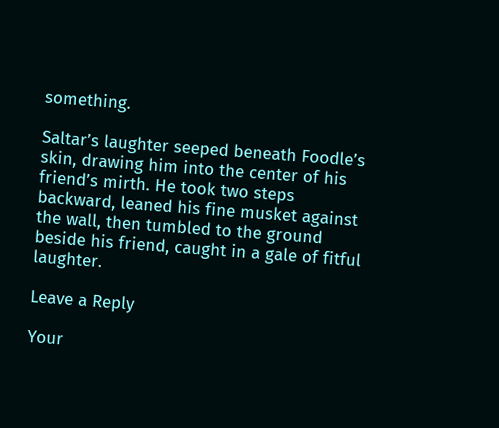something.

Saltar’s laughter seeped beneath Foodle’s skin, drawing him into the center of his friend’s mirth. He took two steps backward, leaned his fine musket against the wall, then tumbled to the ground beside his friend, caught in a gale of fitful laughter.

Leave a Reply

Your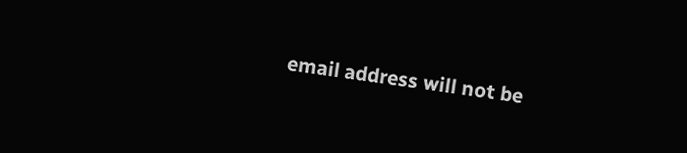email address will not be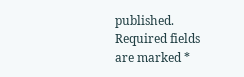published. Required fields are marked *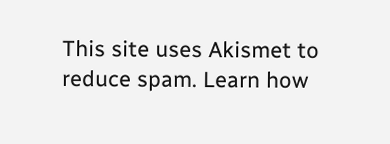This site uses Akismet to reduce spam. Learn how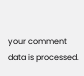your comment data is processed.